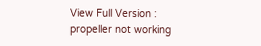View Full Version : propeller not working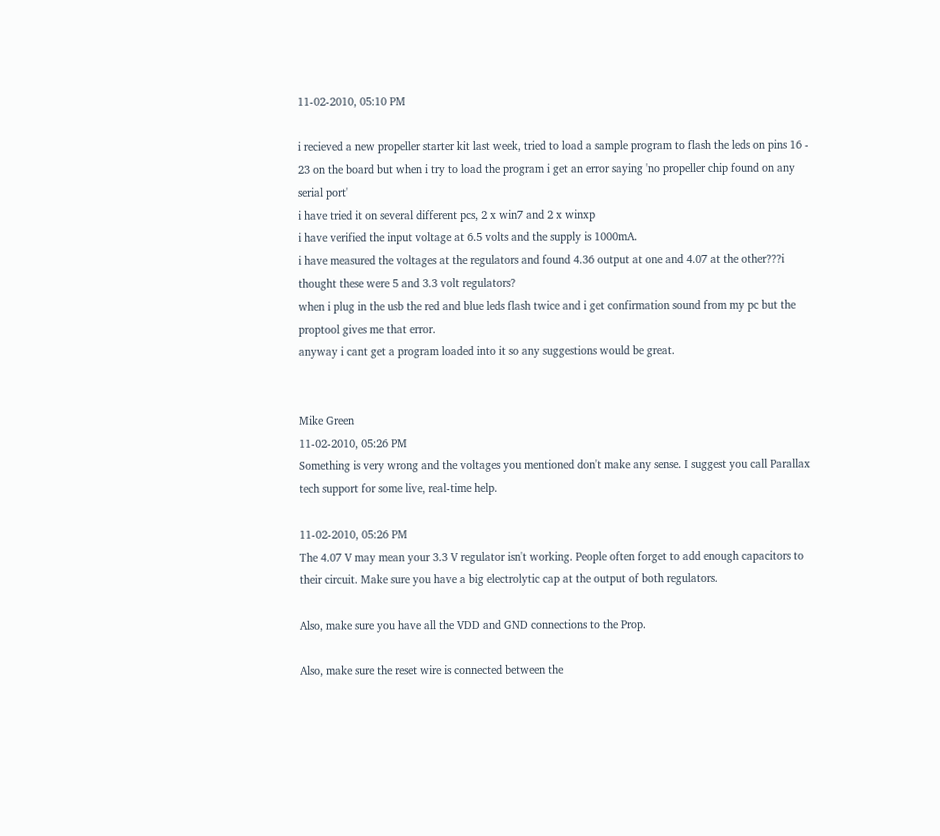11-02-2010, 05:10 PM

i recieved a new propeller starter kit last week, tried to load a sample program to flash the leds on pins 16 - 23 on the board but when i try to load the program i get an error saying 'no propeller chip found on any serial port'
i have tried it on several different pcs, 2 x win7 and 2 x winxp
i have verified the input voltage at 6.5 volts and the supply is 1000mA.
i have measured the voltages at the regulators and found 4.36 output at one and 4.07 at the other???i thought these were 5 and 3.3 volt regulators?
when i plug in the usb the red and blue leds flash twice and i get confirmation sound from my pc but the proptool gives me that error.
anyway i cant get a program loaded into it so any suggestions would be great.


Mike Green
11-02-2010, 05:26 PM
Something is very wrong and the voltages you mentioned don't make any sense. I suggest you call Parallax tech support for some live, real-time help.

11-02-2010, 05:26 PM
The 4.07 V may mean your 3.3 V regulator isn't working. People often forget to add enough capacitors to their circuit. Make sure you have a big electrolytic cap at the output of both regulators.

Also, make sure you have all the VDD and GND connections to the Prop.

Also, make sure the reset wire is connected between the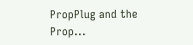PropPlug and the Prop...